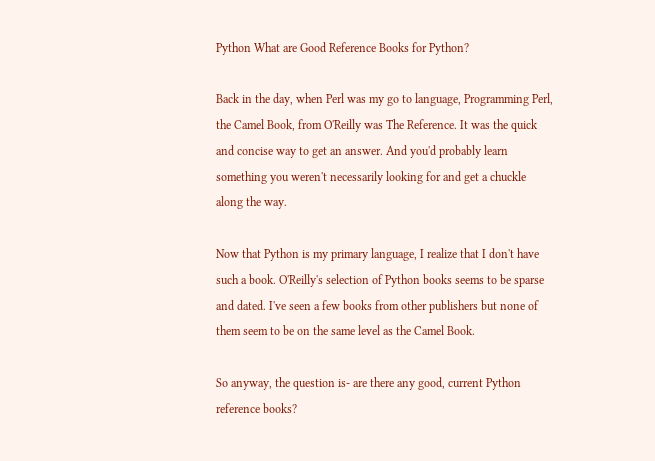Python What are Good Reference Books for Python?

Back in the day, when Perl was my go to language, Programming Perl, the Camel Book, from O'Reilly was The Reference. It was the quick and concise way to get an answer. And you'd probably learn something you weren't necessarily looking for and get a chuckle along the way.

Now that Python is my primary language, I realize that I don't have such a book. O'Reilly's selection of Python books seems to be sparse and dated. I've seen a few books from other publishers but none of them seem to be on the same level as the Camel Book.

So anyway, the question is- are there any good, current Python reference books?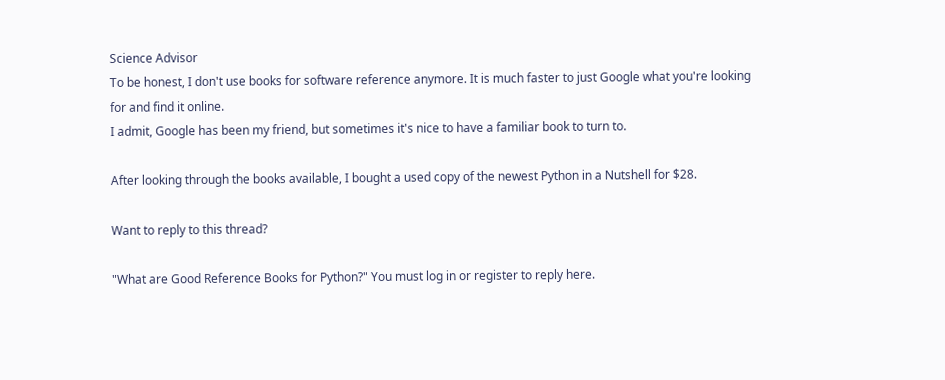Science Advisor
To be honest, I don't use books for software reference anymore. It is much faster to just Google what you're looking for and find it online.
I admit, Google has been my friend, but sometimes it's nice to have a familiar book to turn to.

After looking through the books available, I bought a used copy of the newest Python in a Nutshell for $28.

Want to reply to this thread?

"What are Good Reference Books for Python?" You must log in or register to reply here.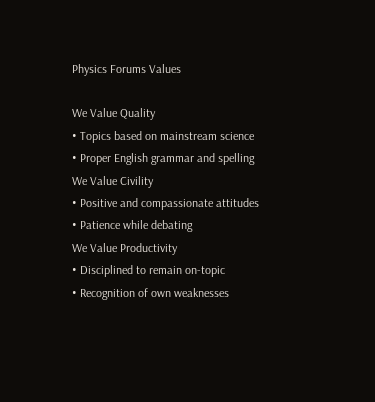Physics Forums Values

We Value Quality
• Topics based on mainstream science
• Proper English grammar and spelling
We Value Civility
• Positive and compassionate attitudes
• Patience while debating
We Value Productivity
• Disciplined to remain on-topic
• Recognition of own weaknesses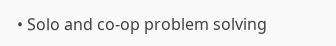• Solo and co-op problem solving